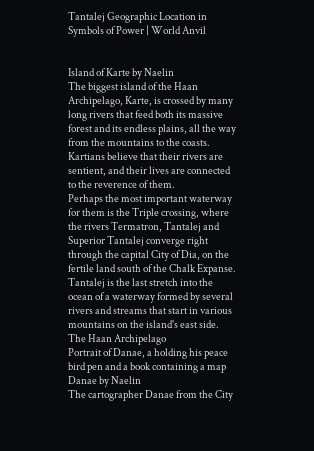Tantalej Geographic Location in Symbols of Power | World Anvil


Island of Karte by Naelin
The biggest island of the Haan Archipelago, Karte, is crossed by many long rivers that feed both its massive forest and its endless plains, all the way from the mountains to the coasts.   Kartians believe that their rivers are sentient, and their lives are connected to the reverence of them.
Perhaps the most important waterway for them is the Triple crossing, where the rivers Termatron, Tantalej and Superior Tantalej converge right through the capital City of Dia, on the fertile land south of the Chalk Expanse.   Tantalej is the last stretch into the ocean of a waterway formed by several rivers and streams that start in various mountains on the island's east side.
The Haan Archipelago
Portrait of Danae, a holding his peace bird pen and a book containing a map
Danae by Naelin
The cartographer Danae from the City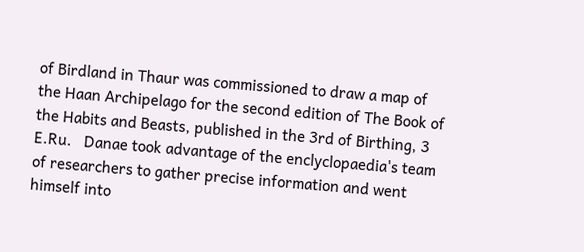of Birdland in Thaur was commissioned to draw a map of the Haan Archipelago for the second edition of The Book of the Habits and Beasts, published in the 3rd of Birthing, 3 E.Ru.   Danae took advantage of the enclyclopaedia's team of researchers to gather precise information and went himself into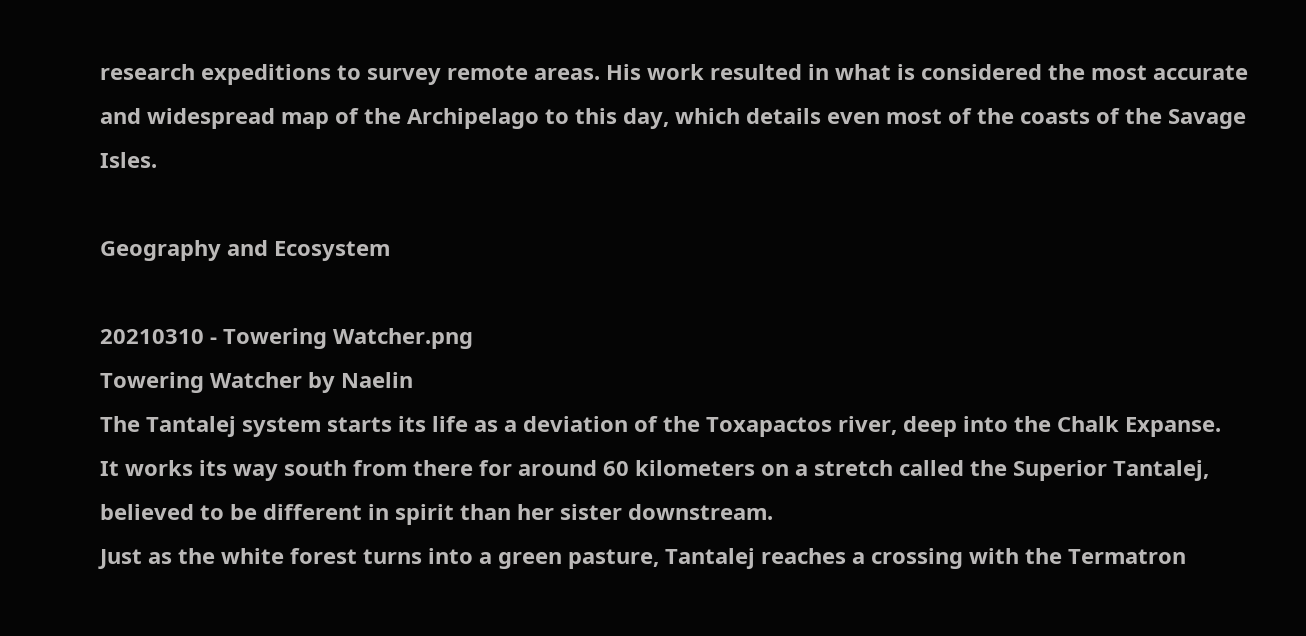research expeditions to survey remote areas. His work resulted in what is considered the most accurate and widespread map of the Archipelago to this day, which details even most of the coasts of the Savage Isles.

Geography and Ecosystem

20210310 - Towering Watcher.png
Towering Watcher by Naelin
The Tantalej system starts its life as a deviation of the Toxapactos river, deep into the Chalk Expanse.
It works its way south from there for around 60 kilometers on a stretch called the Superior Tantalej, believed to be different in spirit than her sister downstream.
Just as the white forest turns into a green pasture, Tantalej reaches a crossing with the Termatron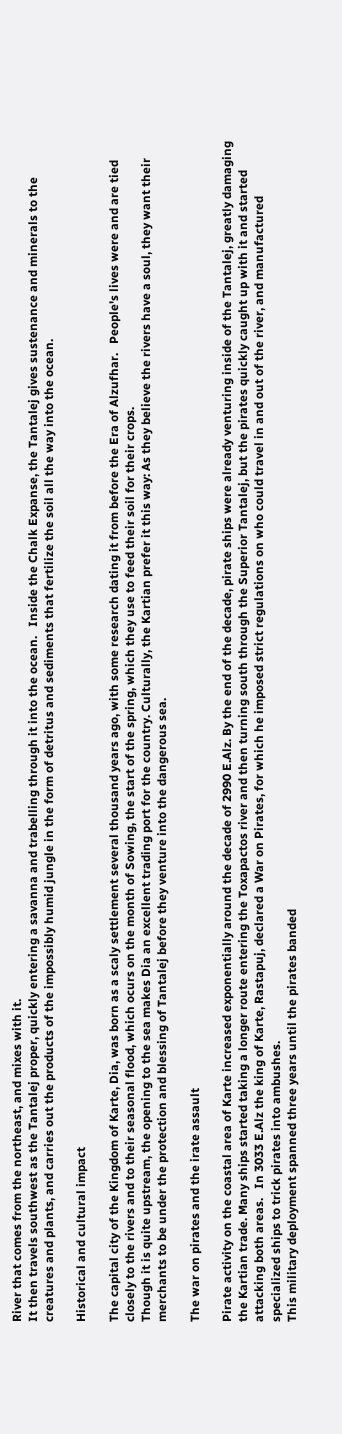River that comes from the northeast, and mixes with it.
It then travels southwest as the Tantalej proper, quickly entering a savanna and trabelling through it into the ocean.   Inside the Chalk Expanse, the Tantalej gives sustenance and minerals to the creatures and plants, and carries out the products of the impossibly humid jungle in the form of detritus and sediments that fertilize the soil all the way into the ocean.

Historical and cultural impact

The capital city of the Kingdom of Karte, Dia, was born as a scaly settlement several thousand years ago, with some research dating it from before the Era of Alzufhar.   People's lives were and are tied closely to the rivers and to their seasonal flood, which ocurs on the month of Sowing, the start of the spring, which they use to feed their soil for their crops.
Though it is quite upstream, the opening to the sea makes Dia an excellent trading port for the country. Culturally, the Kartian prefer it this way: As they believe the rivers have a soul, they want their merchants to be under the protection and blessing of Tantalej before they venture into the dangerous sea.

The war on pirates and the irate assault

Pirate activity on the coastal area of Karte increased exponentially around the decade of 2990 E.Alz. By the end of the decade, pirate ships were already venturing inside of the Tantalej, greatly damaging the Kartian trade. Many ships started taking a longer route entering the Toxapactos river and then turning south through the Superior Tantalej, but the pirates quickly caught up with it and started attacking both areas.   In 3033 E.Alz the king of Karte, Rastapuj, declared a War on Pirates, for which he imposed strict regulations on who could travel in and out of the river, and manufactured specialized ships to trick pirates into ambushes.
This military deployment spanned three years until the pirates banded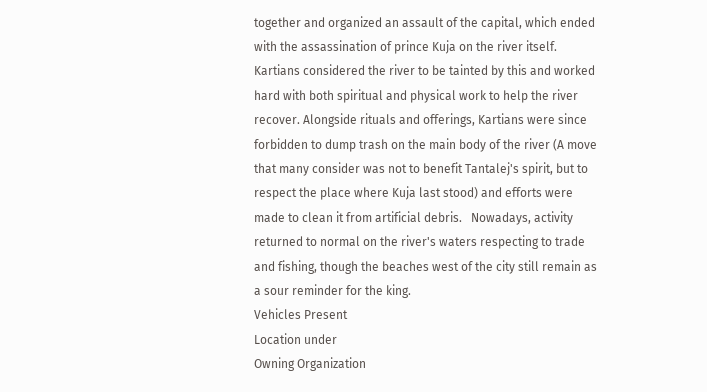together and organized an assault of the capital, which ended with the assassination of prince Kuja on the river itself.   Kartians considered the river to be tainted by this and worked hard with both spiritual and physical work to help the river recover. Alongside rituals and offerings, Kartians were since forbidden to dump trash on the main body of the river (A move that many consider was not to benefit Tantalej's spirit, but to respect the place where Kuja last stood) and efforts were made to clean it from artificial debris.   Nowadays, activity returned to normal on the river's waters respecting to trade and fishing, though the beaches west of the city still remain as a sour reminder for the king.
Vehicles Present
Location under
Owning Organization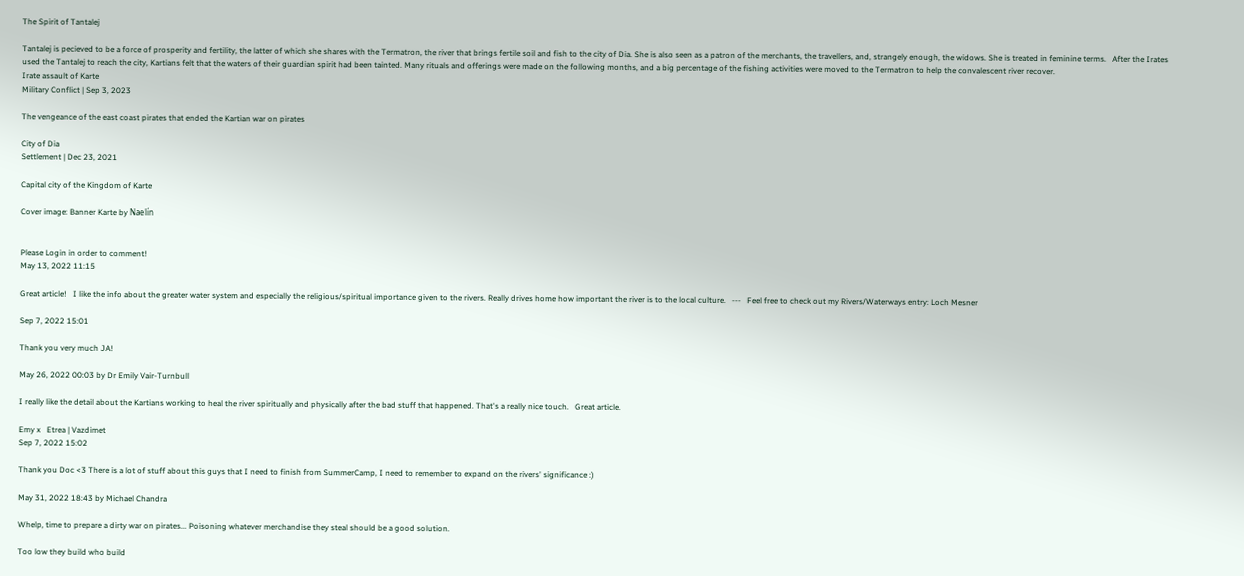The Spirit of Tantalej

Tantalej is pecieved to be a force of prosperity and fertility, the latter of which she shares with the Termatron, the river that brings fertile soil and fish to the city of Dia. She is also seen as a patron of the merchants, the travellers, and, strangely enough, the widows. She is treated in feminine terms.   After the Irates used the Tantalej to reach the city, Kartians felt that the waters of their guardian spirit had been tainted. Many rituals and offerings were made on the following months, and a big percentage of the fishing activities were moved to the Termatron to help the convalescent river recover.
Irate assault of Karte
Military Conflict | Sep 3, 2023

The vengeance of the east coast pirates that ended the Kartian war on pirates

City of Dia
Settlement | Dec 23, 2021

Capital city of the Kingdom of Karte

Cover image: Banner Karte by Naelín


Please Login in order to comment!
May 13, 2022 11:15

Great article!   I like the info about the greater water system and especially the religious/spiritual importance given to the rivers. Really drives home how important the river is to the local culture.   ---   Feel free to check out my Rivers/Waterways entry: Loch Mesner

Sep 7, 2022 15:01

Thank you very much JA!

May 26, 2022 00:03 by Dr Emily Vair-Turnbull

I really like the detail about the Kartians working to heal the river spiritually and physically after the bad stuff that happened. That's a really nice touch.   Great article.

Emy x   Etrea | Vazdimet
Sep 7, 2022 15:02

Thank you Doc <3 There is a lot of stuff about this guys that I need to finish from SummerCamp, I need to remember to expand on the rivers' significance :)

May 31, 2022 18:43 by Michael Chandra

Whelp, time to prepare a dirty war on pirates... Poisoning whatever merchandise they steal should be a good solution.

Too low they build who build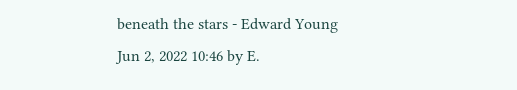beneath the stars - Edward Young
Jun 2, 2022 10:46 by E.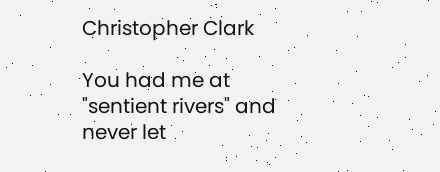Christopher Clark

You had me at "sentient rivers" and never let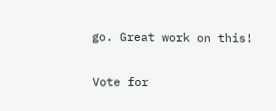go. Great work on this!

Vote for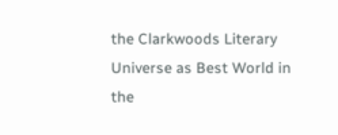the Clarkwoods Literary Universe as Best World in the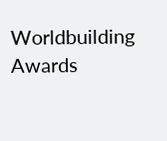Worldbuilding Awards